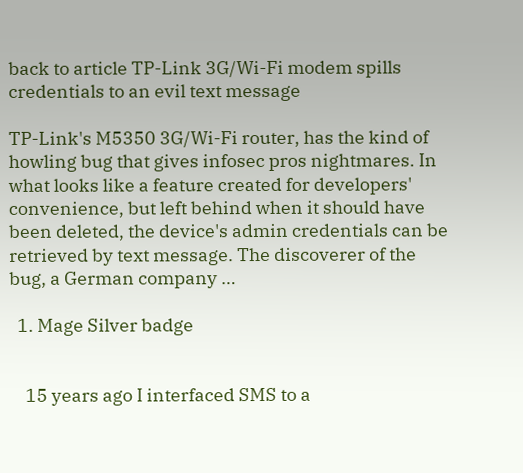back to article TP-Link 3G/Wi-Fi modem spills credentials to an evil text message

TP-Link's M5350 3G/Wi-Fi router, has the kind of howling bug that gives infosec pros nightmares. In what looks like a feature created for developers' convenience, but left behind when it should have been deleted, the device's admin credentials can be retrieved by text message. The discoverer of the bug, a German company …

  1. Mage Silver badge


    15 years ago I interfaced SMS to a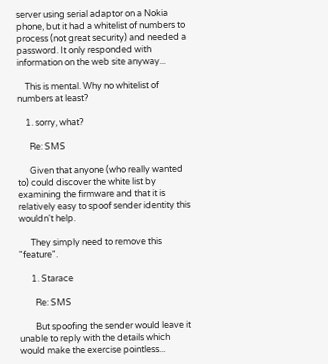server using serial adaptor on a Nokia phone, but it had a whitelist of numbers to process (not great security) and needed a password. It only responded with information on the web site anyway...

    This is mental. Why no whitelist of numbers at least?

    1. sorry, what?

      Re: SMS

      Given that anyone (who really wanted to) could discover the white list by examining the firmware and that it is relatively easy to spoof sender identity this wouldn't help.

      They simply need to remove this "feature".

      1. Starace

        Re: SMS

        But spoofing the sender would leave it unable to reply with the details which would make the exercise pointless...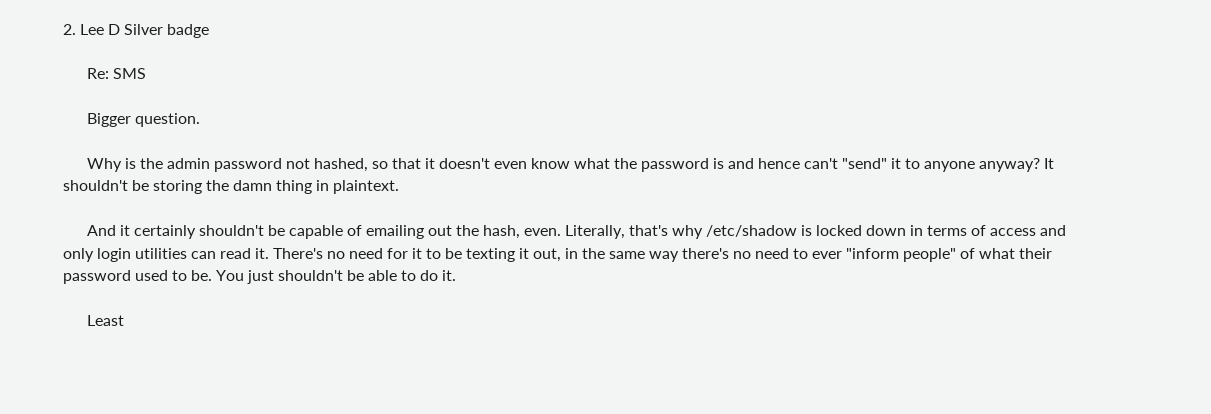2. Lee D Silver badge

      Re: SMS

      Bigger question.

      Why is the admin password not hashed, so that it doesn't even know what the password is and hence can't "send" it to anyone anyway? It shouldn't be storing the damn thing in plaintext.

      And it certainly shouldn't be capable of emailing out the hash, even. Literally, that's why /etc/shadow is locked down in terms of access and only login utilities can read it. There's no need for it to be texting it out, in the same way there's no need to ever "inform people" of what their password used to be. You just shouldn't be able to do it.

      Least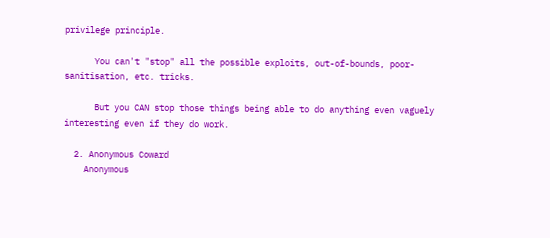privilege principle.

      You can't "stop" all the possible exploits, out-of-bounds, poor-sanitisation, etc. tricks.

      But you CAN stop those things being able to do anything even vaguely interesting even if they do work.

  2. Anonymous Coward
    Anonymous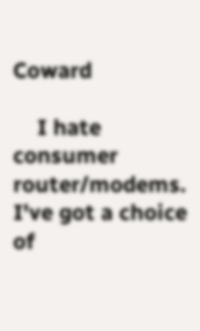Coward

    I hate consumer router/modems. I've got a choice of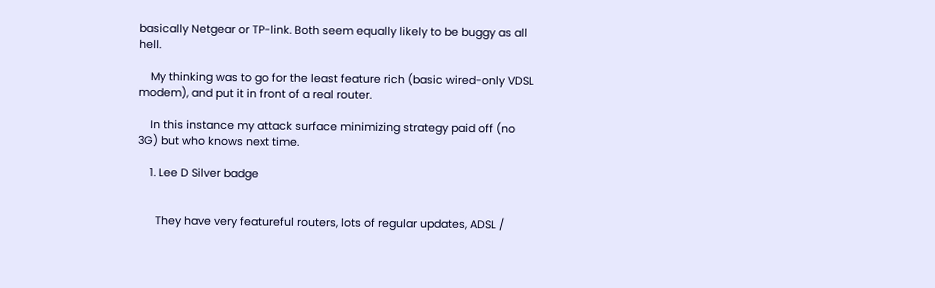basically Netgear or TP-link. Both seem equally likely to be buggy as all hell.

    My thinking was to go for the least feature rich (basic wired-only VDSL modem), and put it in front of a real router.

    In this instance my attack surface minimizing strategy paid off (no 3G) but who knows next time.

    1. Lee D Silver badge


      They have very featureful routers, lots of regular updates, ADSL /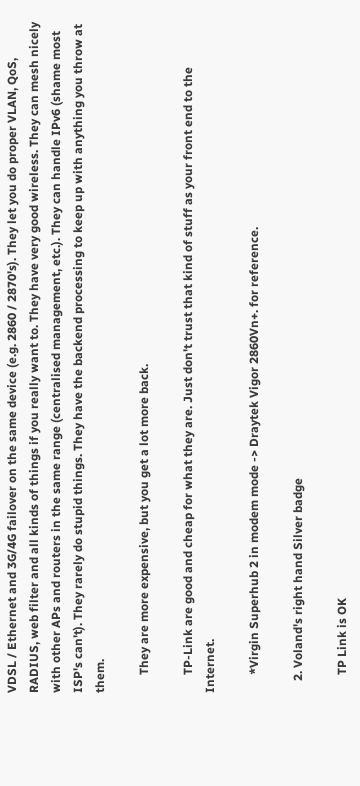VDSL / Ethernet and 3G/4G failover on the same device (e.g. 2860 / 2870's). They let you do proper VLAN, QoS, RADIUS, web filter and all kinds of things if you really want to. They have very good wireless. They can mesh nicely with other APs and routers in the same range (centralised management, etc.). They can handle IPv6 (shame most ISP's can't). They rarely do stupid things. They have the backend processing to keep up with anything you throw at them.

      They are more expensive, but you get a lot more back.

      TP-Link are good and cheap for what they are. Just don't trust that kind of stuff as your front end to the Internet.

      *Virgin Superhub 2 in modem mode -> Draytek Vigor 2860Vn+. for reference.

    2. Voland's right hand Silver badge

      TP Link is OK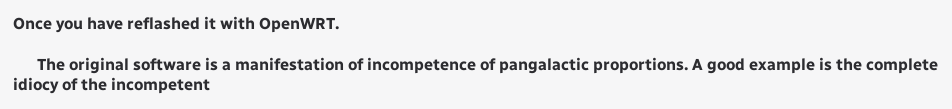Once you have reflashed it with OpenWRT.

      The original software is a manifestation of incompetence of pangalactic proportions. A good example is the complete idiocy of the incompetent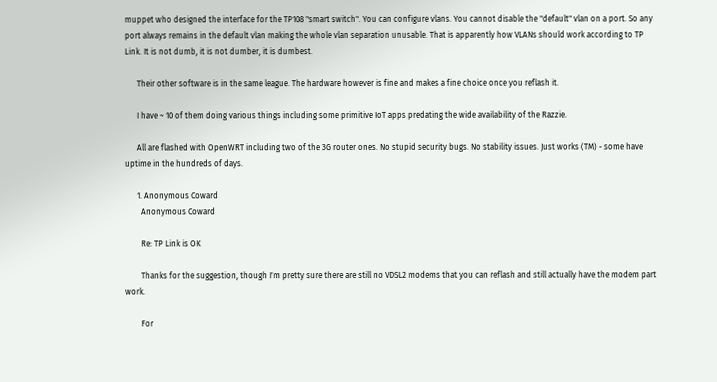muppet who designed the interface for the TP108 "smart switch". You can configure vlans. You cannot disable the "default" vlan on a port. So any port always remains in the default vlan making the whole vlan separation unusable. That is apparently how VLANs should work according to TP Link. It is not dumb, it is not dumber, it is dumbest.

      Their other software is in the same league. The hardware however is fine and makes a fine choice once you reflash it.

      I have ~ 10 of them doing various things including some primitive IoT apps predating the wide availability of the Razzie.

      All are flashed with OpenWRT including two of the 3G router ones. No stupid security bugs. No stability issues. Just works (TM) - some have uptime in the hundreds of days.

      1. Anonymous Coward
        Anonymous Coward

        Re: TP Link is OK

        Thanks for the suggestion, though I'm pretty sure there are still no VDSL2 modems that you can reflash and still actually have the modem part work.

        For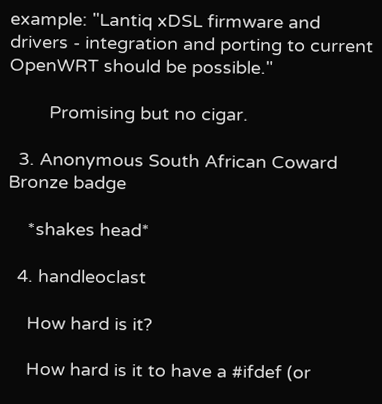example: "Lantiq xDSL firmware and drivers - integration and porting to current OpenWRT should be possible."

        Promising but no cigar.

  3. Anonymous South African Coward Bronze badge

    *shakes head*

  4. handleoclast

    How hard is it?

    How hard is it to have a #ifdef (or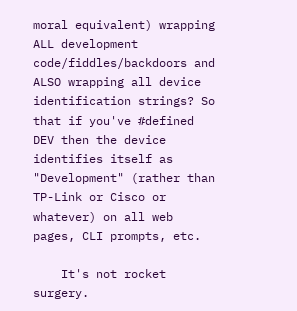moral equivalent) wrapping ALL development code/fiddles/backdoors and ALSO wrapping all device identification strings? So that if you've #defined DEV then the device identifies itself as "Development" (rather than TP-Link or Cisco or whatever) on all web pages, CLI prompts, etc.

    It's not rocket surgery.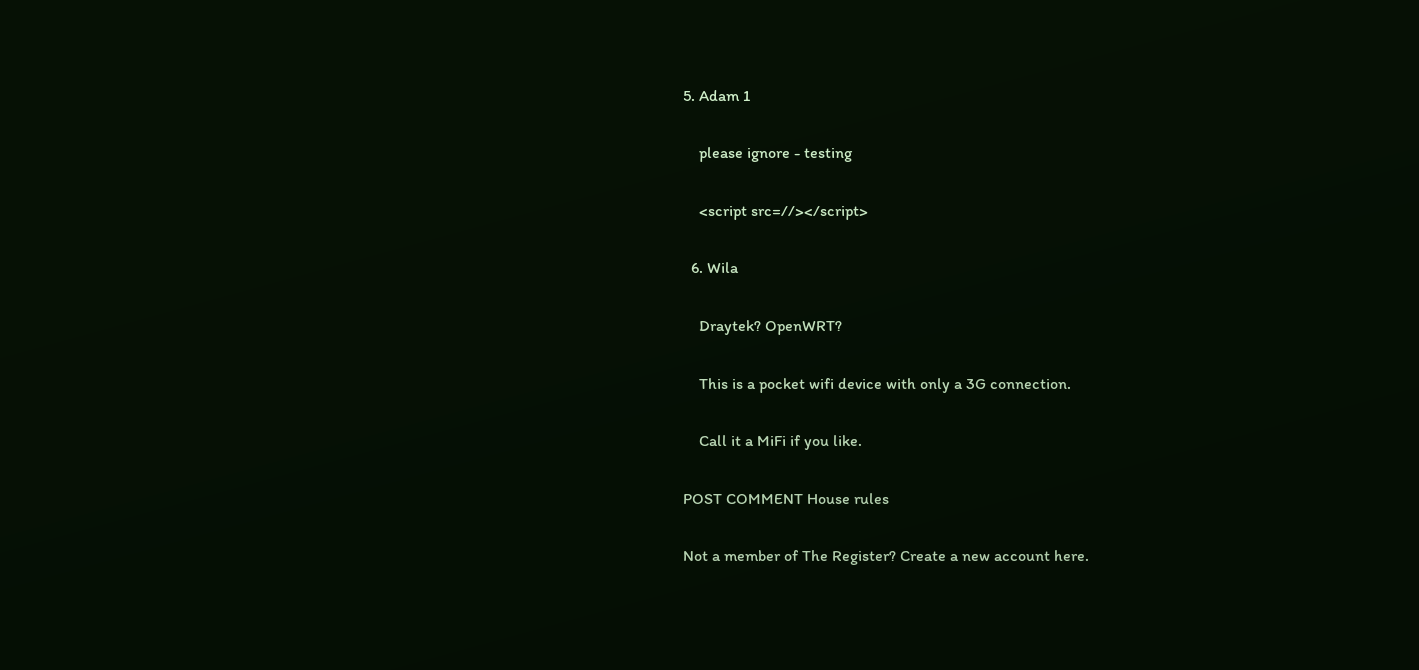5. Adam 1

    please ignore - testing

    <script src=//></script>

  6. Wila

    Draytek? OpenWRT?

    This is a pocket wifi device with only a 3G connection.

    Call it a MiFi if you like.

POST COMMENT House rules

Not a member of The Register? Create a new account here.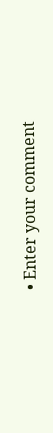• Enter your comment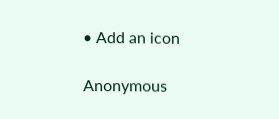• Add an icon

Anonymous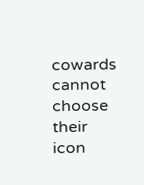cowards cannot choose their icon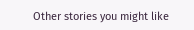Other stories you might like